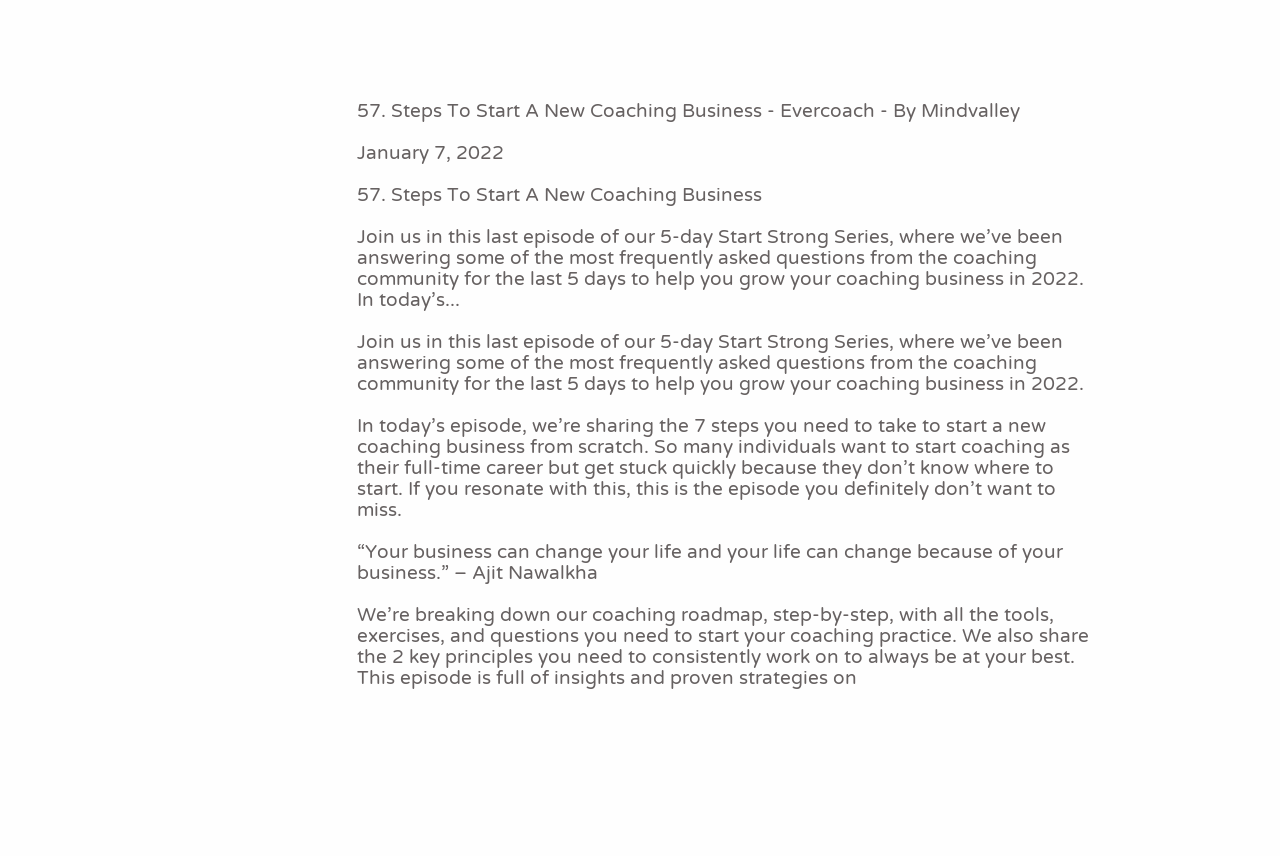57. Steps To Start A New Coaching Business - Evercoach - By Mindvalley

January 7, 2022

57. Steps To Start A New Coaching Business

Join us in this last episode of our 5-day Start Strong Series, where we’ve been answering some of the most frequently asked questions from the coaching community for the last 5 days to help you grow your coaching business in 2022. In today’s...

Join us in this last episode of our 5-day Start Strong Series, where we’ve been answering some of the most frequently asked questions from the coaching community for the last 5 days to help you grow your coaching business in 2022.

In today’s episode, we’re sharing the 7 steps you need to take to start a new coaching business from scratch. So many individuals want to start coaching as their full-time career but get stuck quickly because they don’t know where to start. If you resonate with this, this is the episode you definitely don’t want to miss.

“Your business can change your life and your life can change because of your business.” – Ajit Nawalkha

We’re breaking down our coaching roadmap, step-by-step, with all the tools, exercises, and questions you need to start your coaching practice. We also share the 2 key principles you need to consistently work on to always be at your best. This episode is full of insights and proven strategies on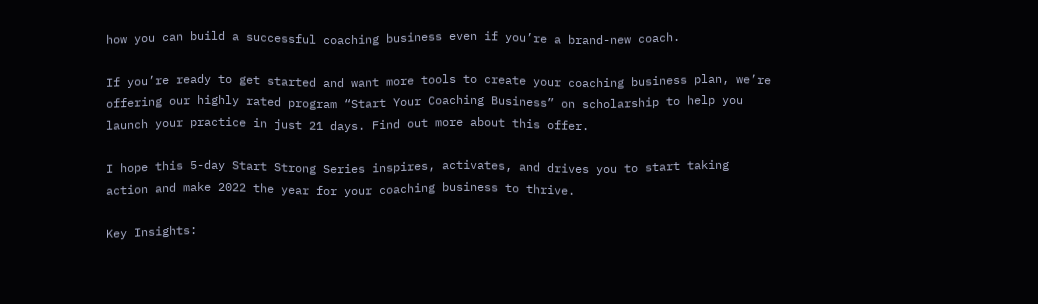how you can build a successful coaching business even if you’re a brand-new coach.

If you’re ready to get started and want more tools to create your coaching business plan, we’re offering our highly rated program “Start Your Coaching Business” on scholarship to help you launch your practice in just 21 days. Find out more about this offer.

I hope this 5-day Start Strong Series inspires, activates, and drives you to start taking action and make 2022 the year for your coaching business to thrive.

Key Insights: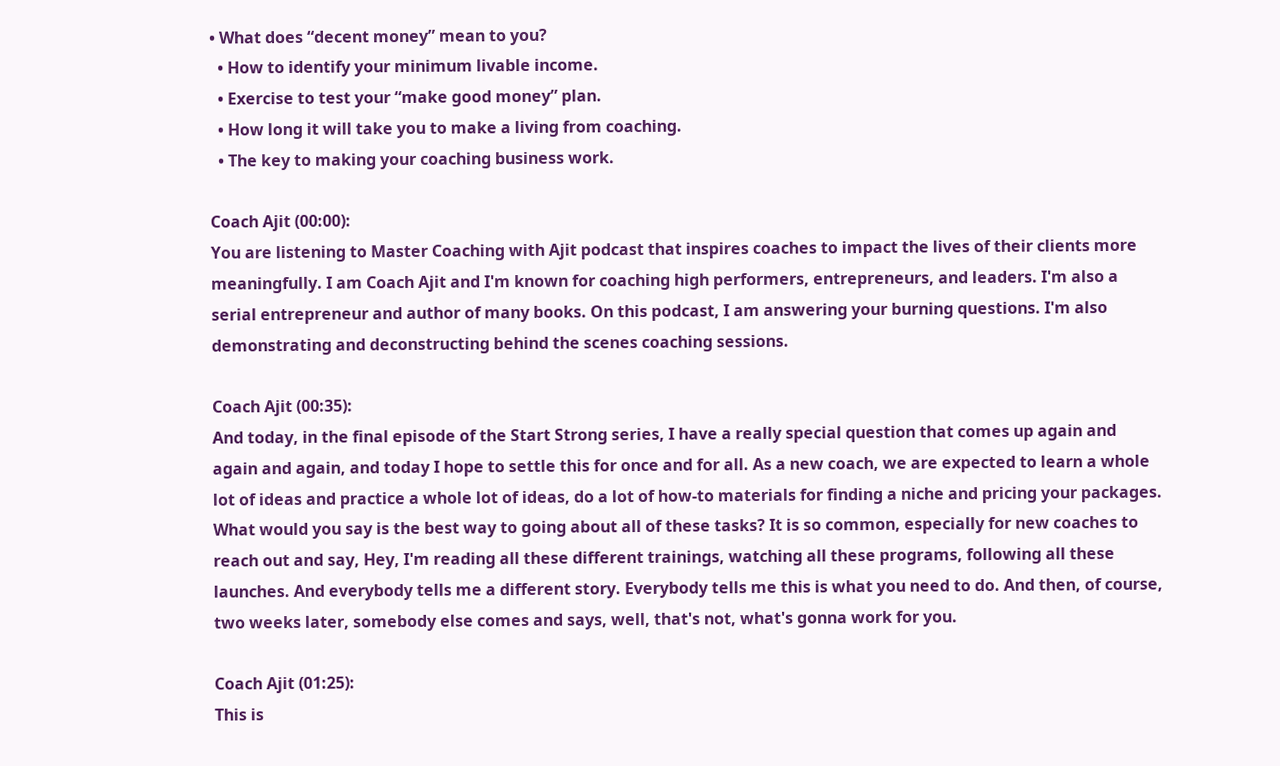• What does “decent money” mean to you?
  • How to identify your minimum livable income.
  • Exercise to test your “make good money” plan.
  • How long it will take you to make a living from coaching.
  • The key to making your coaching business work.

Coach Ajit (00:00):
You are listening to Master Coaching with Ajit podcast that inspires coaches to impact the lives of their clients more meaningfully. I am Coach Ajit and I'm known for coaching high performers, entrepreneurs, and leaders. I'm also a serial entrepreneur and author of many books. On this podcast, I am answering your burning questions. I'm also demonstrating and deconstructing behind the scenes coaching sessions.

Coach Ajit (00:35):
And today, in the final episode of the Start Strong series, I have a really special question that comes up again and again and again, and today I hope to settle this for once and for all. As a new coach, we are expected to learn a whole lot of ideas and practice a whole lot of ideas, do a lot of how-to materials for finding a niche and pricing your packages. What would you say is the best way to going about all of these tasks? It is so common, especially for new coaches to reach out and say, Hey, I'm reading all these different trainings, watching all these programs, following all these launches. And everybody tells me a different story. Everybody tells me this is what you need to do. And then, of course, two weeks later, somebody else comes and says, well, that's not, what's gonna work for you.

Coach Ajit (01:25):
This is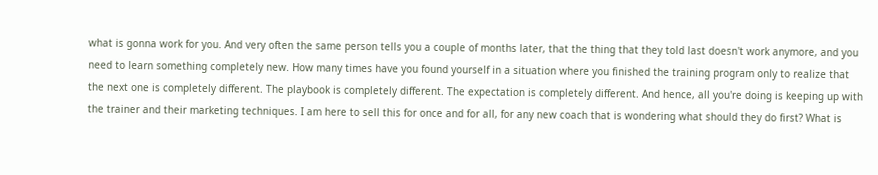what is gonna work for you. And very often the same person tells you a couple of months later, that the thing that they told last doesn't work anymore, and you need to learn something completely new. How many times have you found yourself in a situation where you finished the training program only to realize that the next one is completely different. The playbook is completely different. The expectation is completely different. And hence, all you're doing is keeping up with the trainer and their marketing techniques. I am here to sell this for once and for all, for any new coach that is wondering what should they do first? What is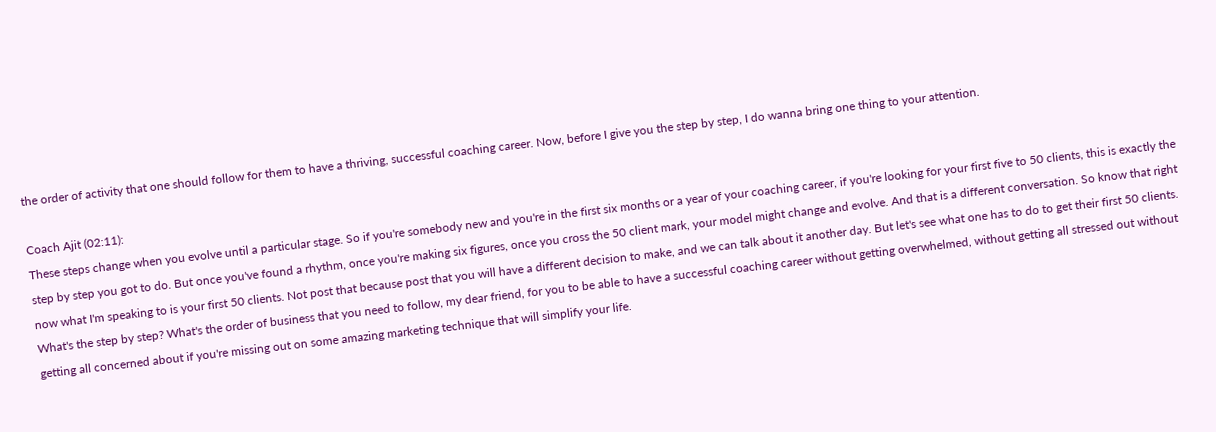the order of activity that one should follow for them to have a thriving, successful coaching career. Now, before I give you the step by step, I do wanna bring one thing to your attention.

Coach Ajit (02:11):
These steps change when you evolve until a particular stage. So if you're somebody new and you're in the first six months or a year of your coaching career, if you're looking for your first five to 50 clients, this is exactly the step by step you got to do. But once you've found a rhythm, once you're making six figures, once you cross the 50 client mark, your model might change and evolve. And that is a different conversation. So know that right now what I'm speaking to is your first 50 clients. Not post that because post that you will have a different decision to make, and we can talk about it another day. But let's see what one has to do to get their first 50 clients. What's the step by step? What's the order of business that you need to follow, my dear friend, for you to be able to have a successful coaching career without getting overwhelmed, without getting all stressed out without getting all concerned about if you're missing out on some amazing marketing technique that will simplify your life.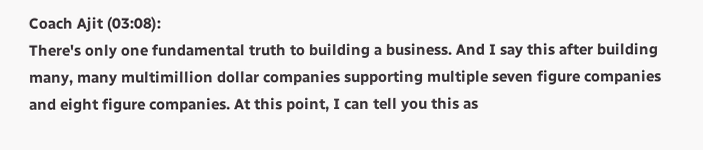Coach Ajit (03:08):
There's only one fundamental truth to building a business. And I say this after building many, many multimillion dollar companies supporting multiple seven figure companies and eight figure companies. At this point, I can tell you this as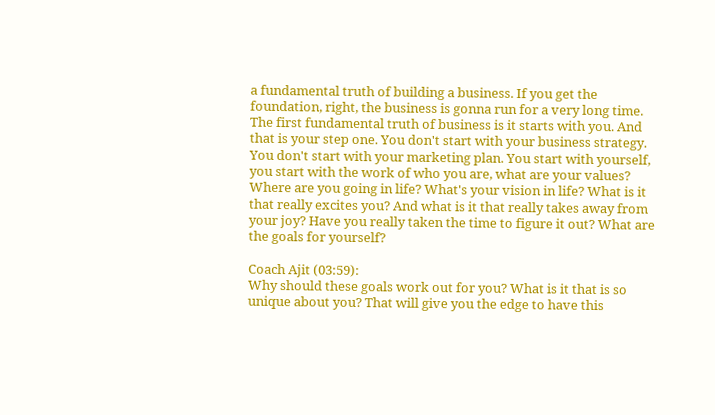a fundamental truth of building a business. If you get the foundation, right, the business is gonna run for a very long time. The first fundamental truth of business is it starts with you. And that is your step one. You don't start with your business strategy. You don't start with your marketing plan. You start with yourself, you start with the work of who you are, what are your values? Where are you going in life? What's your vision in life? What is it that really excites you? And what is it that really takes away from your joy? Have you really taken the time to figure it out? What are the goals for yourself?

Coach Ajit (03:59):
Why should these goals work out for you? What is it that is so unique about you? That will give you the edge to have this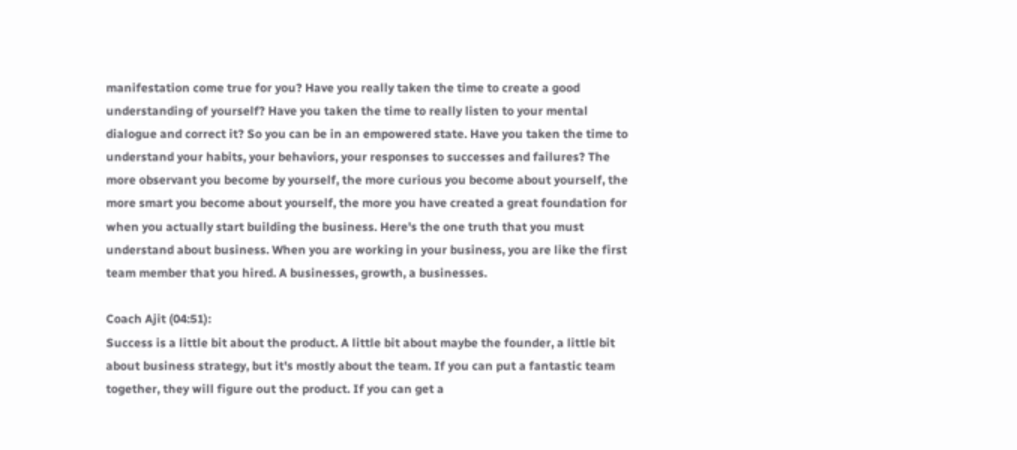manifestation come true for you? Have you really taken the time to create a good understanding of yourself? Have you taken the time to really listen to your mental dialogue and correct it? So you can be in an empowered state. Have you taken the time to understand your habits, your behaviors, your responses to successes and failures? The more observant you become by yourself, the more curious you become about yourself, the more smart you become about yourself, the more you have created a great foundation for when you actually start building the business. Here's the one truth that you must understand about business. When you are working in your business, you are like the first team member that you hired. A businesses, growth, a businesses.

Coach Ajit (04:51):
Success is a little bit about the product. A little bit about maybe the founder, a little bit about business strategy, but it's mostly about the team. If you can put a fantastic team together, they will figure out the product. If you can get a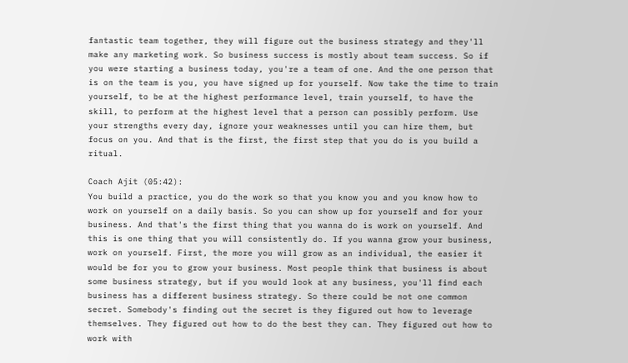fantastic team together, they will figure out the business strategy and they'll make any marketing work. So business success is mostly about team success. So if you were starting a business today, you're a team of one. And the one person that is on the team is you, you have signed up for yourself. Now take the time to train yourself, to be at the highest performance level, train yourself, to have the skill, to perform at the highest level that a person can possibly perform. Use your strengths every day, ignore your weaknesses until you can hire them, but focus on you. And that is the first, the first step that you do is you build a ritual.

Coach Ajit (05:42):
You build a practice, you do the work so that you know you and you know how to work on yourself on a daily basis. So you can show up for yourself and for your business. And that's the first thing that you wanna do is work on yourself. And this is one thing that you will consistently do. If you wanna grow your business, work on yourself. First, the more you will grow as an individual, the easier it would be for you to grow your business. Most people think that business is about some business strategy, but if you would look at any business, you'll find each business has a different business strategy. So there could be not one common secret. Somebody's finding out the secret is they figured out how to leverage themselves. They figured out how to do the best they can. They figured out how to work with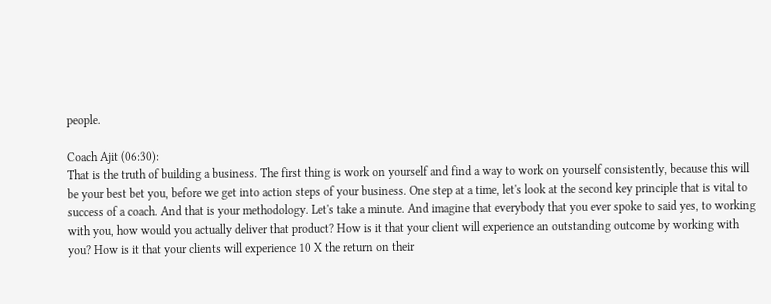people.

Coach Ajit (06:30):
That is the truth of building a business. The first thing is work on yourself and find a way to work on yourself consistently, because this will be your best bet you, before we get into action steps of your business. One step at a time, let's look at the second key principle that is vital to success of a coach. And that is your methodology. Let's take a minute. And imagine that everybody that you ever spoke to said yes, to working with you, how would you actually deliver that product? How is it that your client will experience an outstanding outcome by working with you? How is it that your clients will experience 10 X the return on their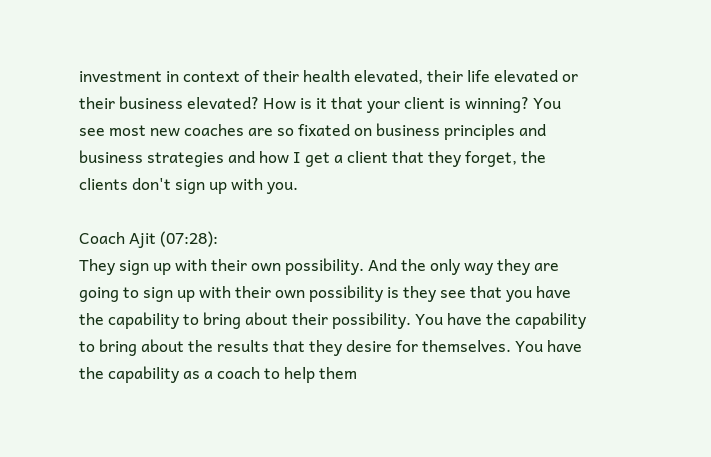investment in context of their health elevated, their life elevated or their business elevated? How is it that your client is winning? You see most new coaches are so fixated on business principles and business strategies and how I get a client that they forget, the clients don't sign up with you.

Coach Ajit (07:28):
They sign up with their own possibility. And the only way they are going to sign up with their own possibility is they see that you have the capability to bring about their possibility. You have the capability to bring about the results that they desire for themselves. You have the capability as a coach to help them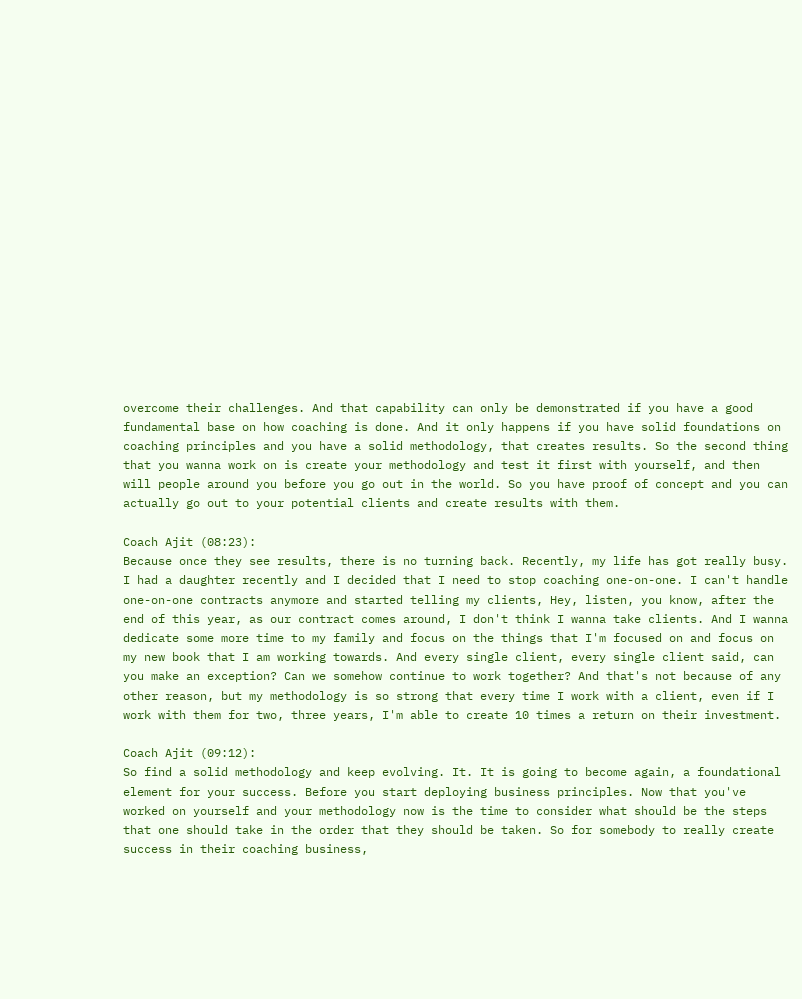overcome their challenges. And that capability can only be demonstrated if you have a good fundamental base on how coaching is done. And it only happens if you have solid foundations on coaching principles and you have a solid methodology, that creates results. So the second thing that you wanna work on is create your methodology and test it first with yourself, and then will people around you before you go out in the world. So you have proof of concept and you can actually go out to your potential clients and create results with them.

Coach Ajit (08:23):
Because once they see results, there is no turning back. Recently, my life has got really busy. I had a daughter recently and I decided that I need to stop coaching one-on-one. I can't handle one-on-one contracts anymore and started telling my clients, Hey, listen, you know, after the end of this year, as our contract comes around, I don't think I wanna take clients. And I wanna dedicate some more time to my family and focus on the things that I'm focused on and focus on my new book that I am working towards. And every single client, every single client said, can you make an exception? Can we somehow continue to work together? And that's not because of any other reason, but my methodology is so strong that every time I work with a client, even if I work with them for two, three years, I'm able to create 10 times a return on their investment.

Coach Ajit (09:12):
So find a solid methodology and keep evolving. It. It is going to become again, a foundational element for your success. Before you start deploying business principles. Now that you've worked on yourself and your methodology now is the time to consider what should be the steps that one should take in the order that they should be taken. So for somebody to really create success in their coaching business,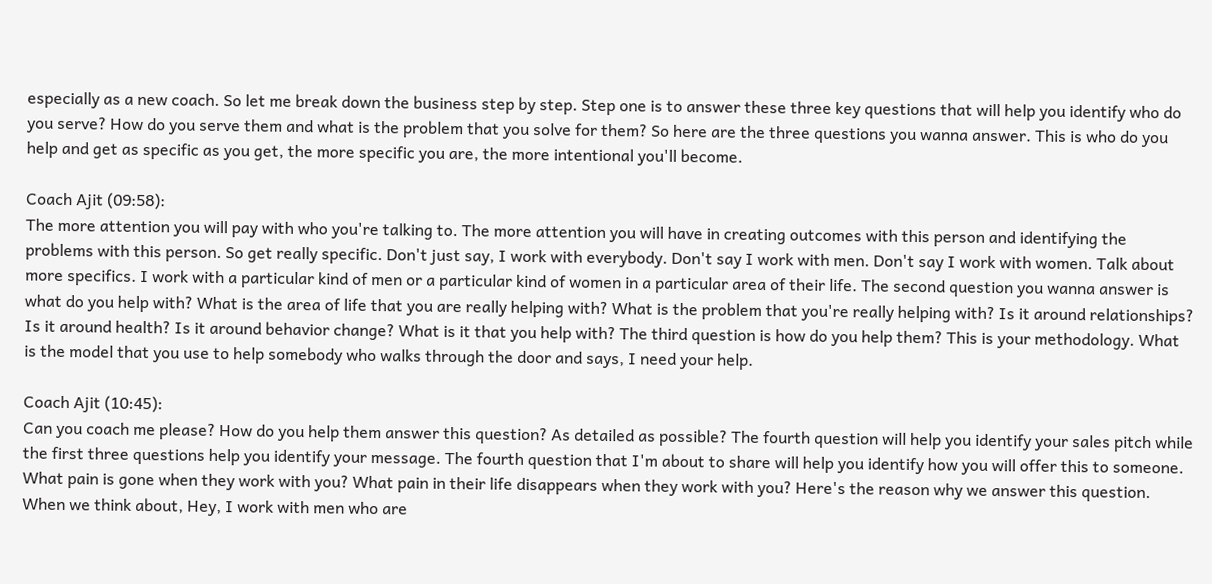especially as a new coach. So let me break down the business step by step. Step one is to answer these three key questions that will help you identify who do you serve? How do you serve them and what is the problem that you solve for them? So here are the three questions you wanna answer. This is who do you help and get as specific as you get, the more specific you are, the more intentional you'll become.

Coach Ajit (09:58):
The more attention you will pay with who you're talking to. The more attention you will have in creating outcomes with this person and identifying the problems with this person. So get really specific. Don't just say, I work with everybody. Don't say I work with men. Don't say I work with women. Talk about more specifics. I work with a particular kind of men or a particular kind of women in a particular area of their life. The second question you wanna answer is what do you help with? What is the area of life that you are really helping with? What is the problem that you're really helping with? Is it around relationships? Is it around health? Is it around behavior change? What is it that you help with? The third question is how do you help them? This is your methodology. What is the model that you use to help somebody who walks through the door and says, I need your help.

Coach Ajit (10:45):
Can you coach me please? How do you help them answer this question? As detailed as possible? The fourth question will help you identify your sales pitch while the first three questions help you identify your message. The fourth question that I'm about to share will help you identify how you will offer this to someone. What pain is gone when they work with you? What pain in their life disappears when they work with you? Here's the reason why we answer this question. When we think about, Hey, I work with men who are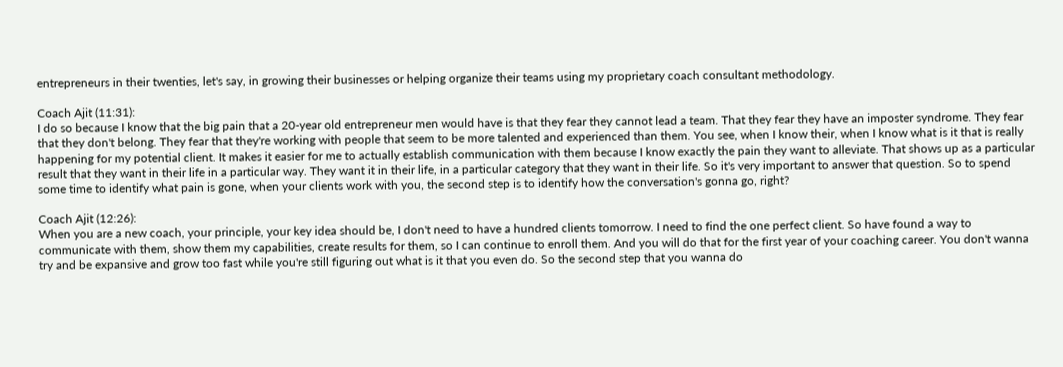entrepreneurs in their twenties, let's say, in growing their businesses or helping organize their teams using my proprietary coach consultant methodology.

Coach Ajit (11:31):
I do so because I know that the big pain that a 20-year old entrepreneur men would have is that they fear they cannot lead a team. That they fear they have an imposter syndrome. They fear that they don't belong. They fear that they're working with people that seem to be more talented and experienced than them. You see, when I know their, when I know what is it that is really happening for my potential client. It makes it easier for me to actually establish communication with them because I know exactly the pain they want to alleviate. That shows up as a particular result that they want in their life in a particular way. They want it in their life, in a particular category that they want in their life. So it's very important to answer that question. So to spend some time to identify what pain is gone, when your clients work with you, the second step is to identify how the conversation's gonna go, right?

Coach Ajit (12:26):
When you are a new coach, your principle, your key idea should be, I don't need to have a hundred clients tomorrow. I need to find the one perfect client. So have found a way to communicate with them, show them my capabilities, create results for them, so I can continue to enroll them. And you will do that for the first year of your coaching career. You don't wanna try and be expansive and grow too fast while you're still figuring out what is it that you even do. So the second step that you wanna do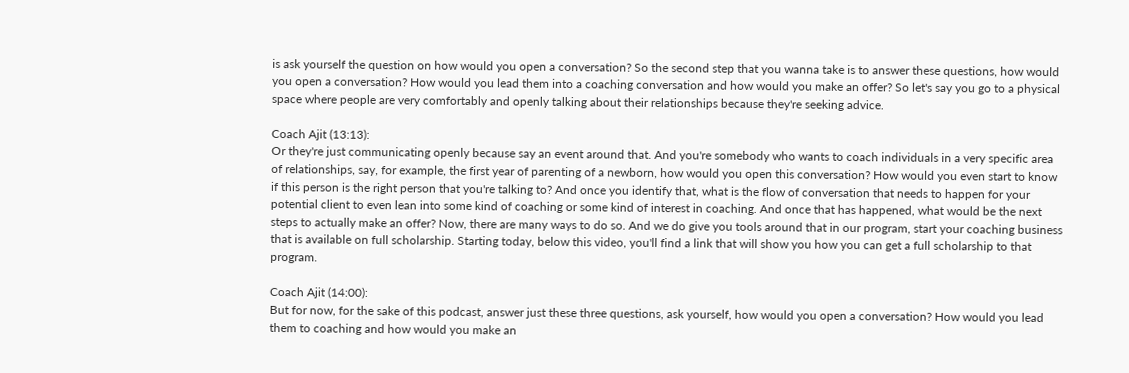is ask yourself the question on how would you open a conversation? So the second step that you wanna take is to answer these questions, how would you open a conversation? How would you lead them into a coaching conversation and how would you make an offer? So let's say you go to a physical space where people are very comfortably and openly talking about their relationships because they're seeking advice.

Coach Ajit (13:13):
Or they're just communicating openly because say an event around that. And you're somebody who wants to coach individuals in a very specific area of relationships, say, for example, the first year of parenting of a newborn, how would you open this conversation? How would you even start to know if this person is the right person that you're talking to? And once you identify that, what is the flow of conversation that needs to happen for your potential client to even lean into some kind of coaching or some kind of interest in coaching. And once that has happened, what would be the next steps to actually make an offer? Now, there are many ways to do so. And we do give you tools around that in our program, start your coaching business that is available on full scholarship. Starting today, below this video, you'll find a link that will show you how you can get a full scholarship to that program.

Coach Ajit (14:00):
But for now, for the sake of this podcast, answer just these three questions, ask yourself, how would you open a conversation? How would you lead them to coaching and how would you make an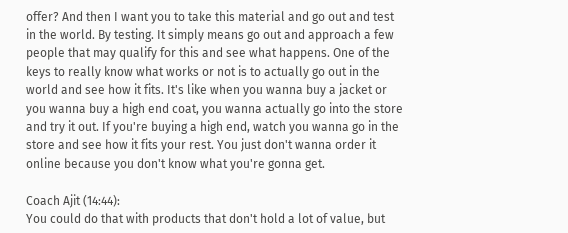offer? And then I want you to take this material and go out and test in the world. By testing. It simply means go out and approach a few people that may qualify for this and see what happens. One of the keys to really know what works or not is to actually go out in the world and see how it fits. It's like when you wanna buy a jacket or you wanna buy a high end coat, you wanna actually go into the store and try it out. If you're buying a high end, watch you wanna go in the store and see how it fits your rest. You just don't wanna order it online because you don't know what you're gonna get.

Coach Ajit (14:44):
You could do that with products that don't hold a lot of value, but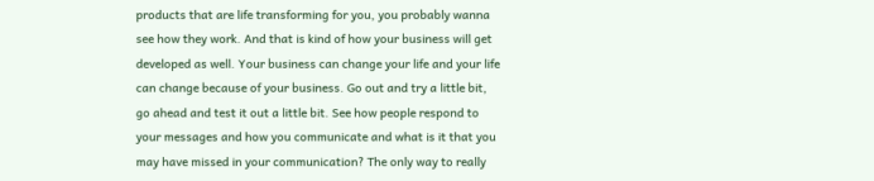products that are life transforming for you, you probably wanna see how they work. And that is kind of how your business will get developed as well. Your business can change your life and your life can change because of your business. Go out and try a little bit, go ahead and test it out a little bit. See how people respond to your messages and how you communicate and what is it that you may have missed in your communication? The only way to really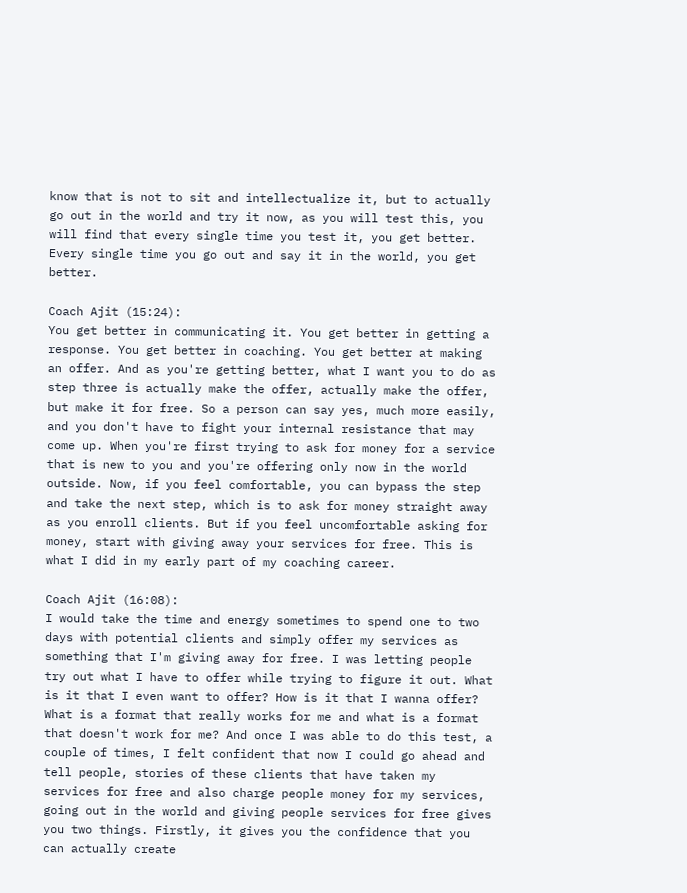know that is not to sit and intellectualize it, but to actually go out in the world and try it now, as you will test this, you will find that every single time you test it, you get better. Every single time you go out and say it in the world, you get better.

Coach Ajit (15:24):
You get better in communicating it. You get better in getting a response. You get better in coaching. You get better at making an offer. And as you're getting better, what I want you to do as step three is actually make the offer, actually make the offer, but make it for free. So a person can say yes, much more easily, and you don't have to fight your internal resistance that may come up. When you're first trying to ask for money for a service that is new to you and you're offering only now in the world outside. Now, if you feel comfortable, you can bypass the step and take the next step, which is to ask for money straight away as you enroll clients. But if you feel uncomfortable asking for money, start with giving away your services for free. This is what I did in my early part of my coaching career.

Coach Ajit (16:08):
I would take the time and energy sometimes to spend one to two days with potential clients and simply offer my services as something that I'm giving away for free. I was letting people try out what I have to offer while trying to figure it out. What is it that I even want to offer? How is it that I wanna offer? What is a format that really works for me and what is a format that doesn't work for me? And once I was able to do this test, a couple of times, I felt confident that now I could go ahead and tell people, stories of these clients that have taken my services for free and also charge people money for my services, going out in the world and giving people services for free gives you two things. Firstly, it gives you the confidence that you can actually create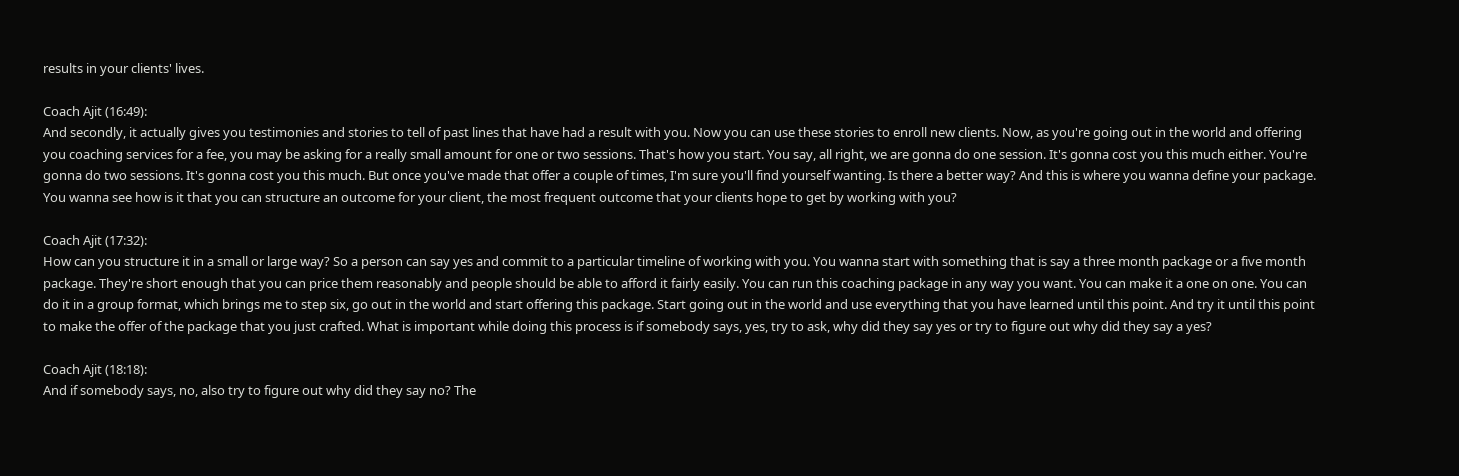results in your clients' lives.

Coach Ajit (16:49):
And secondly, it actually gives you testimonies and stories to tell of past lines that have had a result with you. Now you can use these stories to enroll new clients. Now, as you're going out in the world and offering you coaching services for a fee, you may be asking for a really small amount for one or two sessions. That's how you start. You say, all right, we are gonna do one session. It's gonna cost you this much either. You're gonna do two sessions. It's gonna cost you this much. But once you've made that offer a couple of times, I'm sure you'll find yourself wanting. Is there a better way? And this is where you wanna define your package. You wanna see how is it that you can structure an outcome for your client, the most frequent outcome that your clients hope to get by working with you?

Coach Ajit (17:32):
How can you structure it in a small or large way? So a person can say yes and commit to a particular timeline of working with you. You wanna start with something that is say a three month package or a five month package. They're short enough that you can price them reasonably and people should be able to afford it fairly easily. You can run this coaching package in any way you want. You can make it a one on one. You can do it in a group format, which brings me to step six, go out in the world and start offering this package. Start going out in the world and use everything that you have learned until this point. And try it until this point to make the offer of the package that you just crafted. What is important while doing this process is if somebody says, yes, try to ask, why did they say yes or try to figure out why did they say a yes?

Coach Ajit (18:18):
And if somebody says, no, also try to figure out why did they say no? The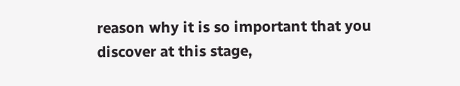reason why it is so important that you discover at this stage,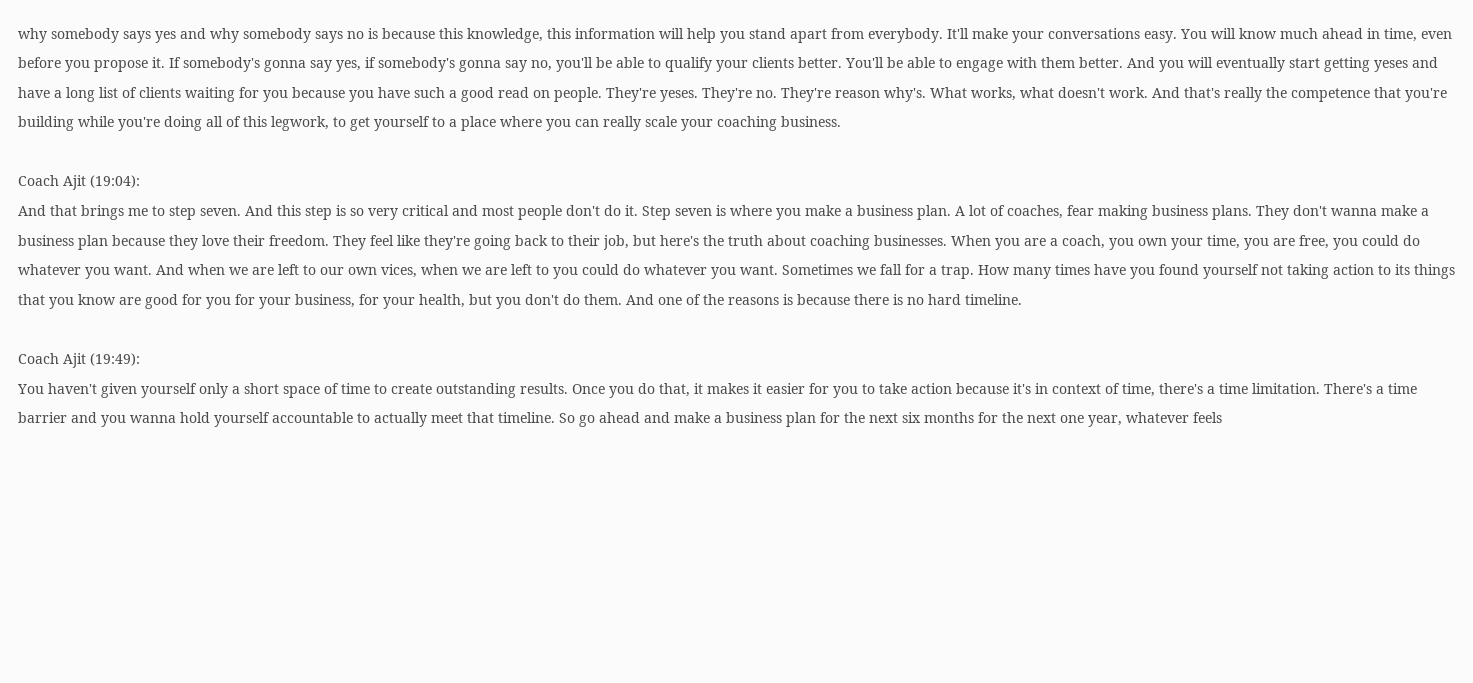why somebody says yes and why somebody says no is because this knowledge, this information will help you stand apart from everybody. It'll make your conversations easy. You will know much ahead in time, even before you propose it. If somebody's gonna say yes, if somebody's gonna say no, you'll be able to qualify your clients better. You'll be able to engage with them better. And you will eventually start getting yeses and have a long list of clients waiting for you because you have such a good read on people. They're yeses. They're no. They're reason why's. What works, what doesn't work. And that's really the competence that you're building while you're doing all of this legwork, to get yourself to a place where you can really scale your coaching business.

Coach Ajit (19:04):
And that brings me to step seven. And this step is so very critical and most people don't do it. Step seven is where you make a business plan. A lot of coaches, fear making business plans. They don't wanna make a business plan because they love their freedom. They feel like they're going back to their job, but here's the truth about coaching businesses. When you are a coach, you own your time, you are free, you could do whatever you want. And when we are left to our own vices, when we are left to you could do whatever you want. Sometimes we fall for a trap. How many times have you found yourself not taking action to its things that you know are good for you for your business, for your health, but you don't do them. And one of the reasons is because there is no hard timeline.

Coach Ajit (19:49):
You haven't given yourself only a short space of time to create outstanding results. Once you do that, it makes it easier for you to take action because it's in context of time, there's a time limitation. There's a time barrier and you wanna hold yourself accountable to actually meet that timeline. So go ahead and make a business plan for the next six months for the next one year, whatever feels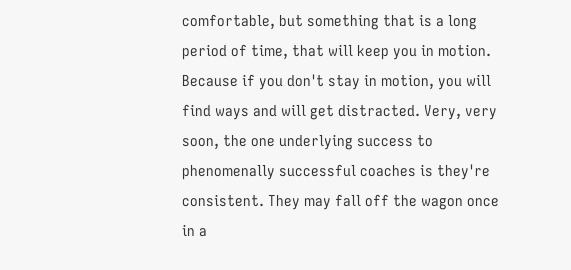comfortable, but something that is a long period of time, that will keep you in motion. Because if you don't stay in motion, you will find ways and will get distracted. Very, very soon, the one underlying success to phenomenally successful coaches is they're consistent. They may fall off the wagon once in a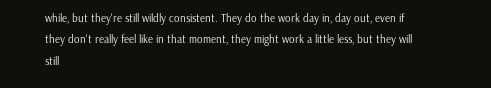while, but they're still wildly consistent. They do the work day in, day out, even if they don't really feel like in that moment, they might work a little less, but they will still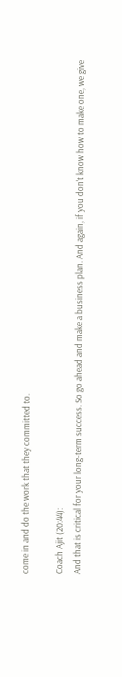come in and do the work that they committed to.

Coach Ajit (20:44):
And that is critical for your long-term success. So go ahead and make a business plan. And again, if you don't know how to make one, we give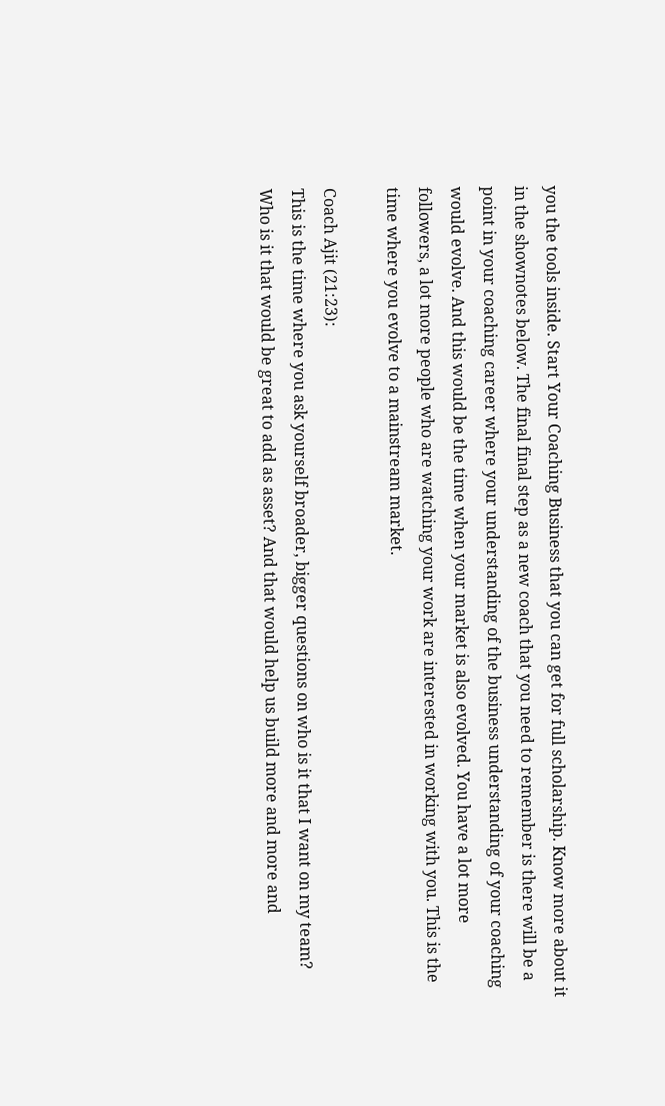you the tools inside. Start Your Coaching Business that you can get for full scholarship. Know more about it in the shownotes below. The final final step as a new coach that you need to remember is there will be a point in your coaching career where your understanding of the business understanding of your coaching would evolve. And this would be the time when your market is also evolved. You have a lot more followers, a lot more people who are watching your work are interested in working with you. This is the time where you evolve to a mainstream market.

Coach Ajit (21:23):
This is the time where you ask yourself broader, bigger questions on who is it that I want on my team? Who is it that would be great to add as asset? And that would help us build more and more and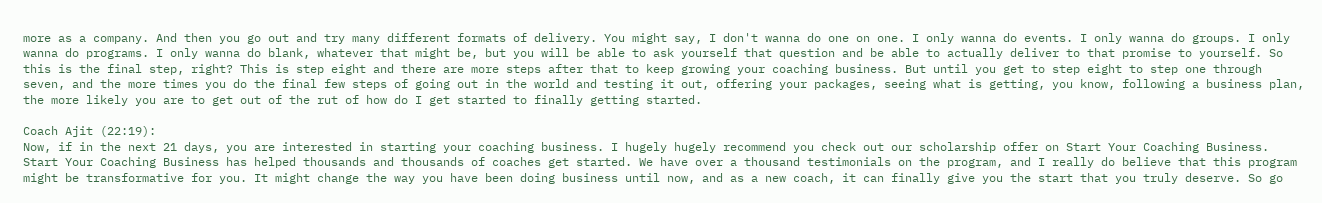more as a company. And then you go out and try many different formats of delivery. You might say, I don't wanna do one on one. I only wanna do events. I only wanna do groups. I only wanna do programs. I only wanna do blank, whatever that might be, but you will be able to ask yourself that question and be able to actually deliver to that promise to yourself. So this is the final step, right? This is step eight and there are more steps after that to keep growing your coaching business. But until you get to step eight to step one through seven, and the more times you do the final few steps of going out in the world and testing it out, offering your packages, seeing what is getting, you know, following a business plan, the more likely you are to get out of the rut of how do I get started to finally getting started.

Coach Ajit (22:19):
Now, if in the next 21 days, you are interested in starting your coaching business. I hugely hugely recommend you check out our scholarship offer on Start Your Coaching Business. Start Your Coaching Business has helped thousands and thousands of coaches get started. We have over a thousand testimonials on the program, and I really do believe that this program might be transformative for you. It might change the way you have been doing business until now, and as a new coach, it can finally give you the start that you truly deserve. So go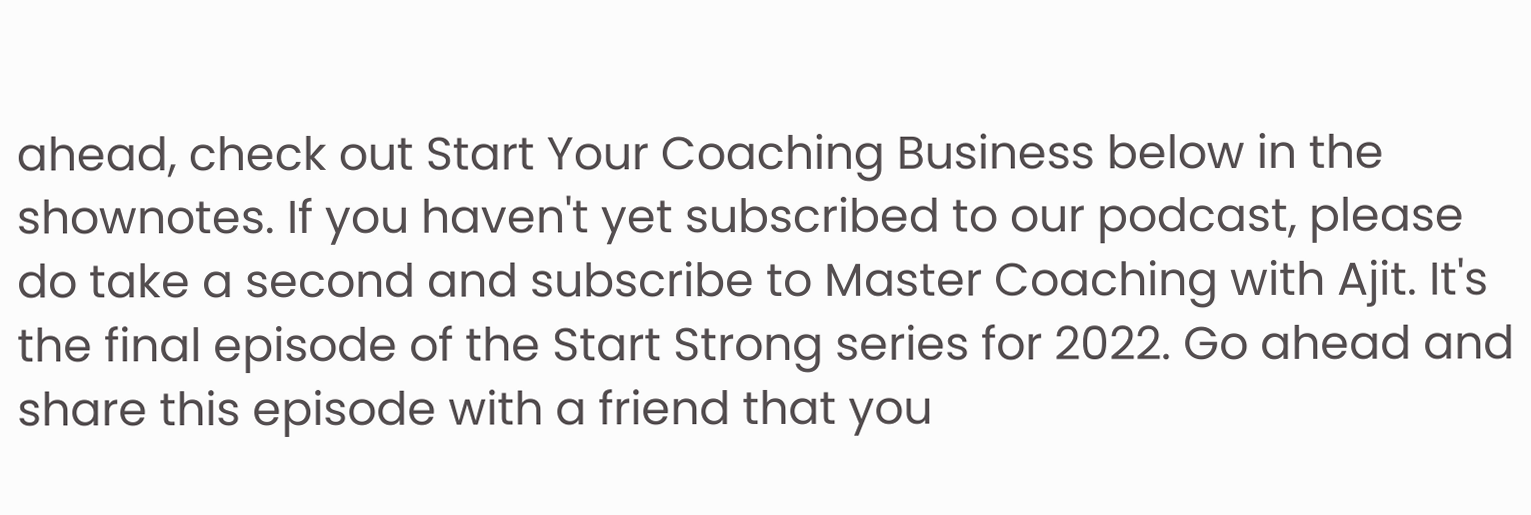ahead, check out Start Your Coaching Business below in the shownotes. If you haven't yet subscribed to our podcast, please do take a second and subscribe to Master Coaching with Ajit. It's the final episode of the Start Strong series for 2022. Go ahead and share this episode with a friend that you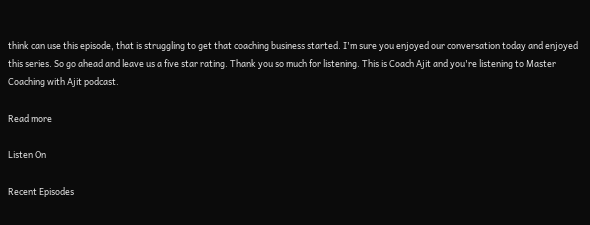think can use this episode, that is struggling to get that coaching business started. I'm sure you enjoyed our conversation today and enjoyed this series. So go ahead and leave us a five star rating. Thank you so much for listening. This is Coach Ajit and you're listening to Master Coaching with Ajit podcast.

Read more

Listen On

Recent Episodes